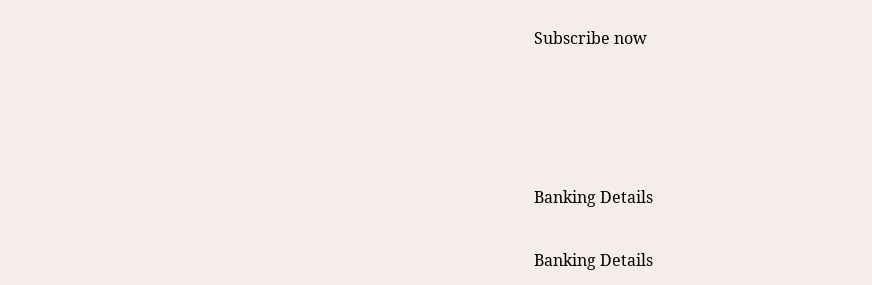Subscribe now




Banking Details

Banking Details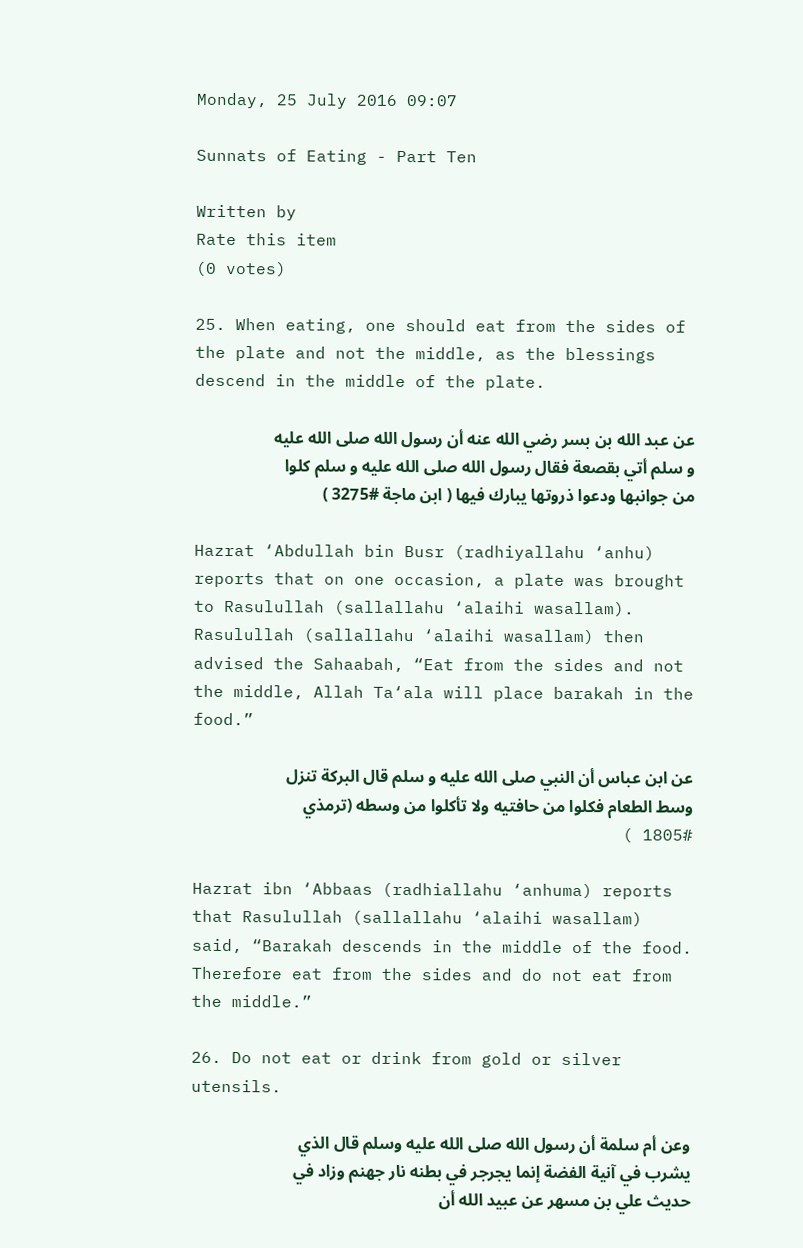Monday, 25 July 2016 09:07

Sunnats of Eating - Part Ten

Written by
Rate this item
(0 votes)

25. When eating, one should eat from the sides of the plate and not the middle, as the blessings descend in the middle of the plate.

عن عبد الله بن بسر رضي الله عنه أن رسول الله صلى الله عليه و سلم أتي بقصعة فقال رسول الله صلى الله عليه و سلم كلوا من جوانبها ودعوا ذروتها يبارك فيها ( ابن ماجة #3275 )

Hazrat ‘Abdullah bin Busr (radhiyallahu ‘anhu) reports that on one occasion, a plate was brought to Rasulullah (sallallahu ‘alaihi wasallam). Rasulullah (sallallahu ‘alaihi wasallam) then advised the Sahaabah, “Eat from the sides and not the middle, Allah Ta‘ala will place barakah in the food.”

عن ابن عباس أن النبي صلى الله عليه و سلم قال البركة تنزل وسط الطعام فكلوا من حافتيه ولا تأكلوا من وسطه (ترمذي #1805 )

Hazrat ibn ‘Abbaas (radhiallahu ‘anhuma) reports that Rasulullah (sallallahu ‘alaihi wasallam) said, “Barakah descends in the middle of the food. Therefore eat from the sides and do not eat from the middle.”

26. Do not eat or drink from gold or silver utensils.

وعن أم سلمة أن رسول الله صلى الله عليه وسلم قال الذي يشرب في آنية الفضة إنما يجرجر في بطنه نار جهنم وزاد في حديث علي بن مسهر عن عبيد الله أن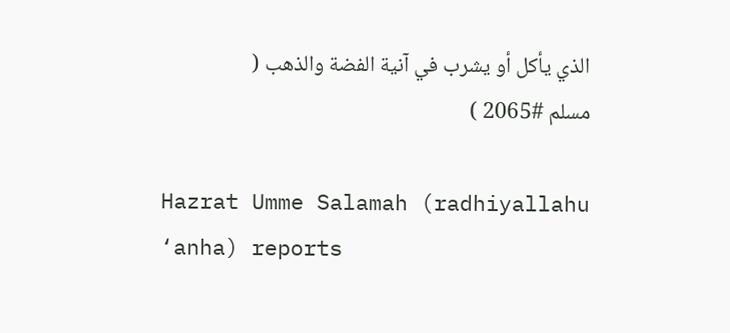الذي يأكل أو يشرب في آنية الفضة والذهب ( مسلم #2065 )

Hazrat Umme Salamah (radhiyallahu ‘anha) reports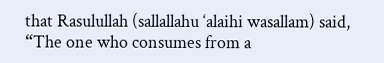that Rasulullah (sallallahu ‘alaihi wasallam) said, “The one who consumes from a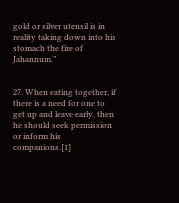gold or silver utensil is in reality taking down into his stomach the fire of Jahannum.”


27. When eating together, if there is a need for one to get up and leave early, then he should seek permission or inform his companions.[1]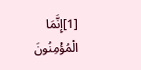[1]إِنَّمَا الْمُؤْمِنُونَ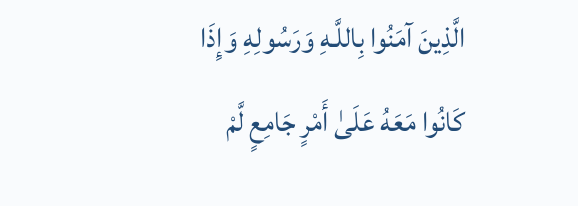الَّذِينَ آمَنُوا بِاللَّـهِ وَرَسُولِهِ وَإِذَا كَانُوا مَعَهُ عَلَىٰ أَمْرٍ جَامِعٍ لَّمْ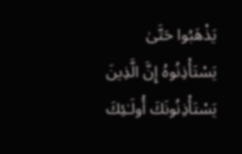يَذْهَبُوا حَتَّىٰ يَسْتَأْذِنُوهُ إِنَّ الَّذِينَ يَسْتَأْذِنُونَكَ أُولَـٰئِكَ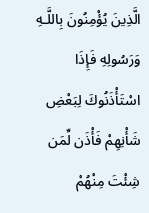الَّذِينَ يُؤْمِنُونَ بِاللَّـهِ وَرَسُولِهِ فَإِذَا اسْتَأْذَنُوكَ لِبَعْضِ شَأْنِهِمْ فَأْذَن لِّمَن شِئْتَ مِنْهُمْ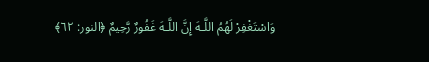وَاسْتَغْفِرْ لَهُمُ اللَّـهَ إِنَّ اللَّـهَ غَفُورٌ رَّحِيمٌ ﴿النور: ٦٢﴾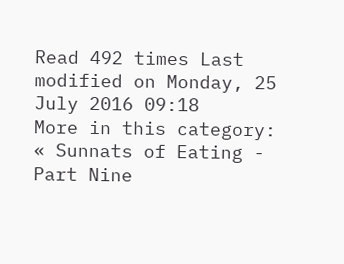Read 492 times Last modified on Monday, 25 July 2016 09:18
More in this category: « Sunnats of Eating - Part Nine